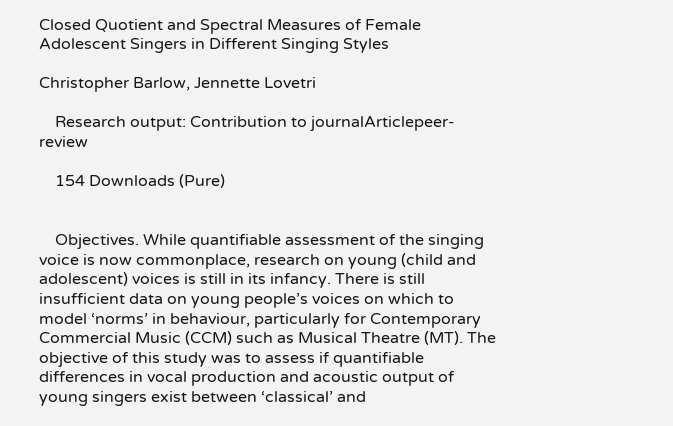Closed Quotient and Spectral Measures of Female Adolescent Singers in Different Singing Styles

Christopher Barlow, Jennette Lovetri

    Research output: Contribution to journalArticlepeer-review

    154 Downloads (Pure)


    Objectives. While quantifiable assessment of the singing voice is now commonplace, research on young (child and adolescent) voices is still in its infancy. There is still insufficient data on young people’s voices on which to model ‘norms’ in behaviour, particularly for Contemporary Commercial Music (CCM) such as Musical Theatre (MT). The objective of this study was to assess if quantifiable differences in vocal production and acoustic output of young singers exist between ‘classical’ and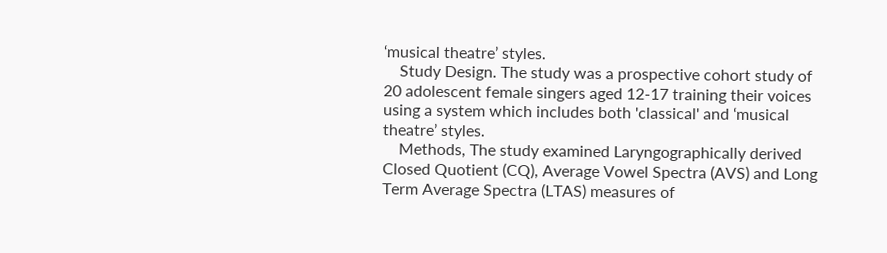‘musical theatre’ styles.
    Study Design. The study was a prospective cohort study of 20 adolescent female singers aged 12-17 training their voices using a system which includes both 'classical' and ‘musical theatre’ styles.
    Methods, The study examined Laryngographically derived Closed Quotient (CQ), Average Vowel Spectra (AVS) and Long Term Average Spectra (LTAS) measures of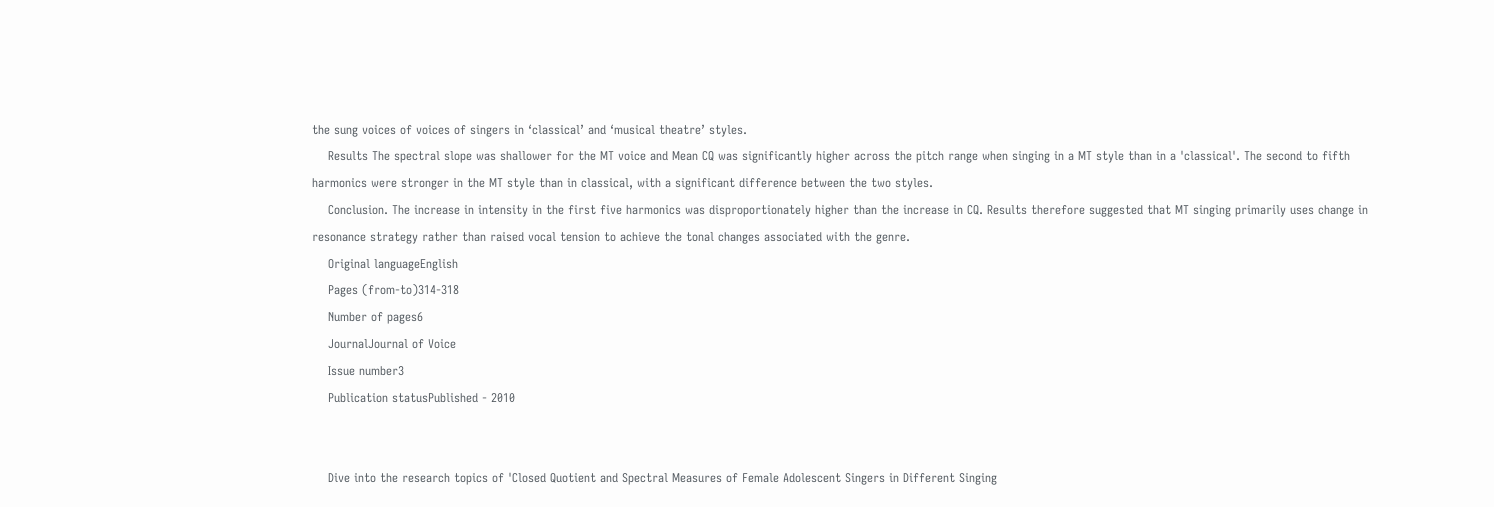the sung voices of voices of singers in ‘classical’ and ‘musical theatre’ styles.
    Results The spectral slope was shallower for the MT voice and Mean CQ was significantly higher across the pitch range when singing in a MT style than in a 'classical'. The second to fifth harmonics were stronger in the MT style than in classical, with a significant difference between the two styles.
    Conclusion. The increase in intensity in the first five harmonics was disproportionately higher than the increase in CQ. Results therefore suggested that MT singing primarily uses change in resonance strategy rather than raised vocal tension to achieve the tonal changes associated with the genre.
    Original languageEnglish
    Pages (from-to)314-318
    Number of pages6
    JournalJournal of Voice
    Issue number3
    Publication statusPublished - 2010


    Dive into the research topics of 'Closed Quotient and Spectral Measures of Female Adolescent Singers in Different Singing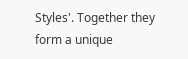Styles'. Together they form a unique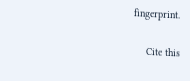fingerprint.

    Cite this